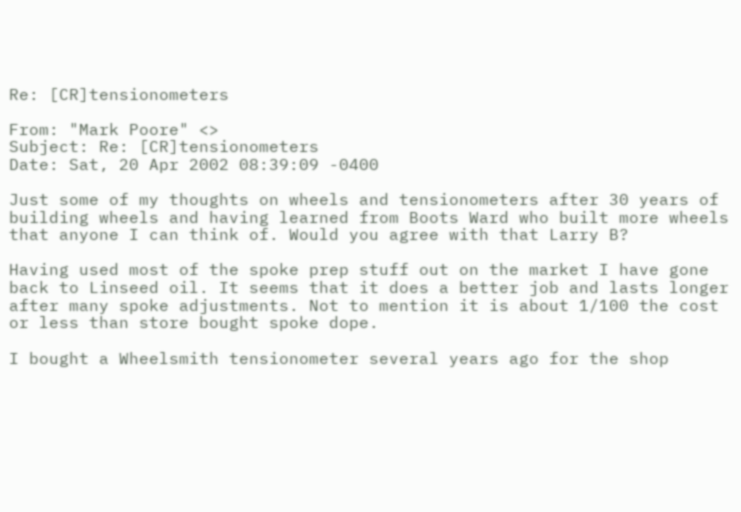Re: [CR]tensionometers

From: "Mark Poore" <>
Subject: Re: [CR]tensionometers
Date: Sat, 20 Apr 2002 08:39:09 -0400

Just some of my thoughts on wheels and tensionometers after 30 years of building wheels and having learned from Boots Ward who built more wheels that anyone I can think of. Would you agree with that Larry B?

Having used most of the spoke prep stuff out on the market I have gone back to Linseed oil. It seems that it does a better job and lasts longer after many spoke adjustments. Not to mention it is about 1/100 the cost or less than store bought spoke dope.

I bought a Wheelsmith tensionometer several years ago for the shop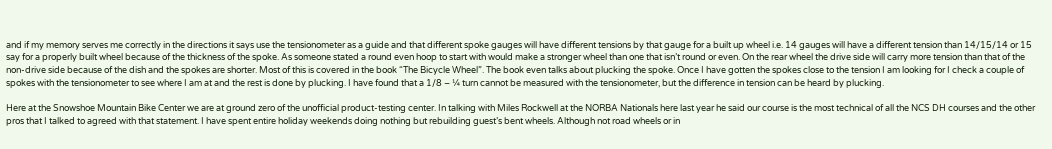and if my memory serves me correctly in the directions it says use the tensionometer as a guide and that different spoke gauges will have different tensions by that gauge for a built up wheel i.e. 14 gauges will have a different tension than 14/15/14 or 15 say for a properly built wheel because of the thickness of the spoke. As someone stated a round even hoop to start with would make a stronger wheel than one that isn’t round or even. On the rear wheel the drive side will carry more tension than that of the non-drive side because of the dish and the spokes are shorter. Most of this is covered in the book “The Bicycle Wheel”. The book even talks about plucking the spoke. Once I have gotten the spokes close to the tension I am looking for I check a couple of spokes with the tensionometer to see where I am at and the rest is done by plucking. I have found that a 1/8 – ¼ turn cannot be measured with the tensionometer, but the difference in tension can be heard by plucking.

Here at the Snowshoe Mountain Bike Center we are at ground zero of the unofficial product-testing center. In talking with Miles Rockwell at the NORBA Nationals here last year he said our course is the most technical of all the NCS DH courses and the other pros that I talked to agreed with that statement. I have spent entire holiday weekends doing nothing but rebuilding guest’s bent wheels. Although not road wheels or in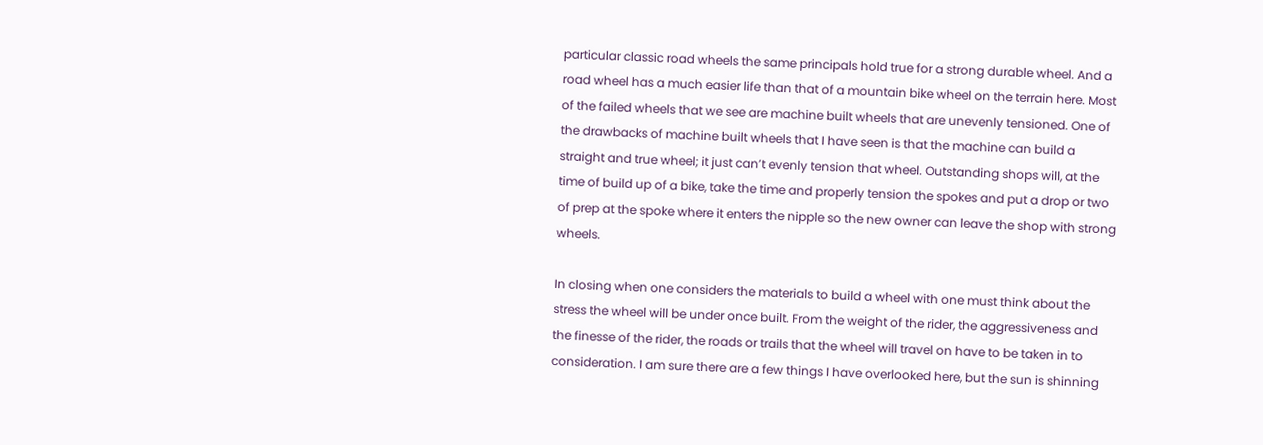particular classic road wheels the same principals hold true for a strong durable wheel. And a road wheel has a much easier life than that of a mountain bike wheel on the terrain here. Most of the failed wheels that we see are machine built wheels that are unevenly tensioned. One of the drawbacks of machine built wheels that I have seen is that the machine can build a straight and true wheel; it just can’t evenly tension that wheel. Outstanding shops will, at the time of build up of a bike, take the time and properly tension the spokes and put a drop or two of prep at the spoke where it enters the nipple so the new owner can leave the shop with strong wheels.

In closing when one considers the materials to build a wheel with one must think about the stress the wheel will be under once built. From the weight of the rider, the aggressiveness and the finesse of the rider, the roads or trails that the wheel will travel on have to be taken in to consideration. I am sure there are a few things I have overlooked here, but the sun is shinning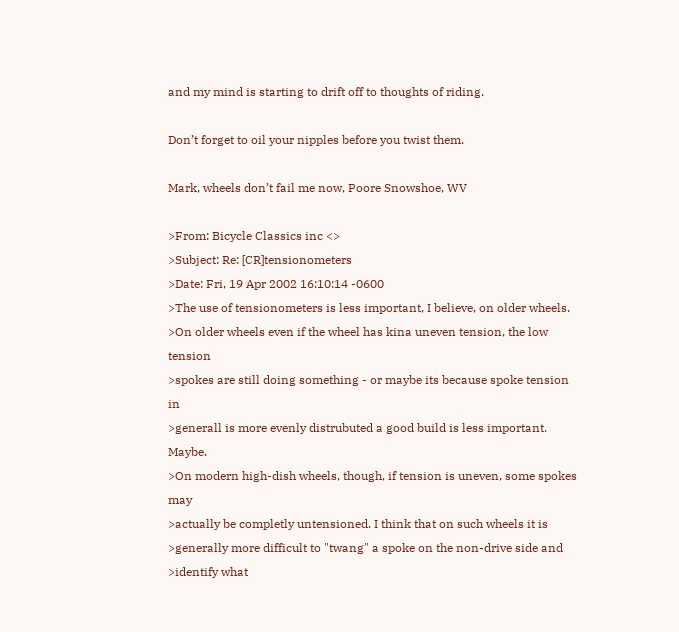and my mind is starting to drift off to thoughts of riding.

Don’t forget to oil your nipples before you twist them.

Mark, wheels don’t fail me now, Poore Snowshoe, WV

>From: Bicycle Classics inc <>
>Subject: Re: [CR]tensionometers
>Date: Fri, 19 Apr 2002 16:10:14 -0600
>The use of tensionometers is less important, I believe, on older wheels.
>On older wheels even if the wheel has kina uneven tension, the low tension
>spokes are still doing something - or maybe its because spoke tension in
>generall is more evenly distrubuted a good build is less important. Maybe.
>On modern high-dish wheels, though, if tension is uneven, some spokes may
>actually be completly untensioned. I think that on such wheels it is
>generally more difficult to "twang" a spoke on the non-drive side and
>identify what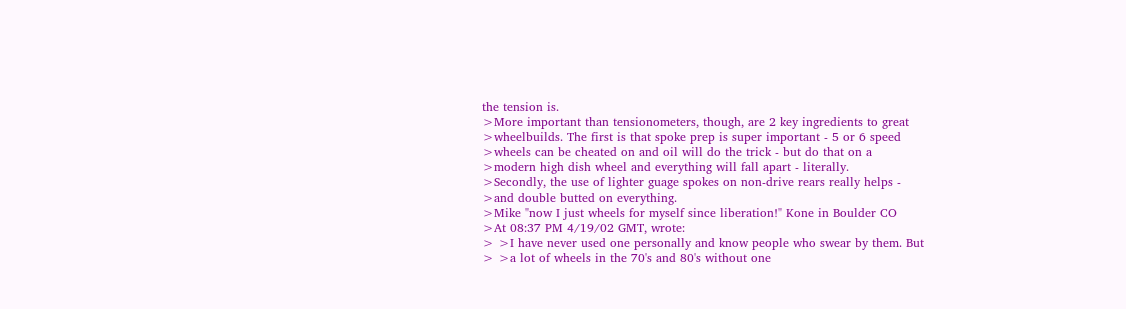the tension is.
>More important than tensionometers, though, are 2 key ingredients to great
>wheelbuilds. The first is that spoke prep is super important - 5 or 6 speed
>wheels can be cheated on and oil will do the trick - but do that on a
>modern high dish wheel and everything will fall apart - literally.
>Secondly, the use of lighter guage spokes on non-drive rears really helps -
>and double butted on everything.
>Mike "now I just wheels for myself since liberation!" Kone in Boulder CO
>At 08:37 PM 4/19/02 GMT, wrote:
> >I have never used one personally and know people who swear by them. But
> >a lot of wheels in the 70's and 80's without one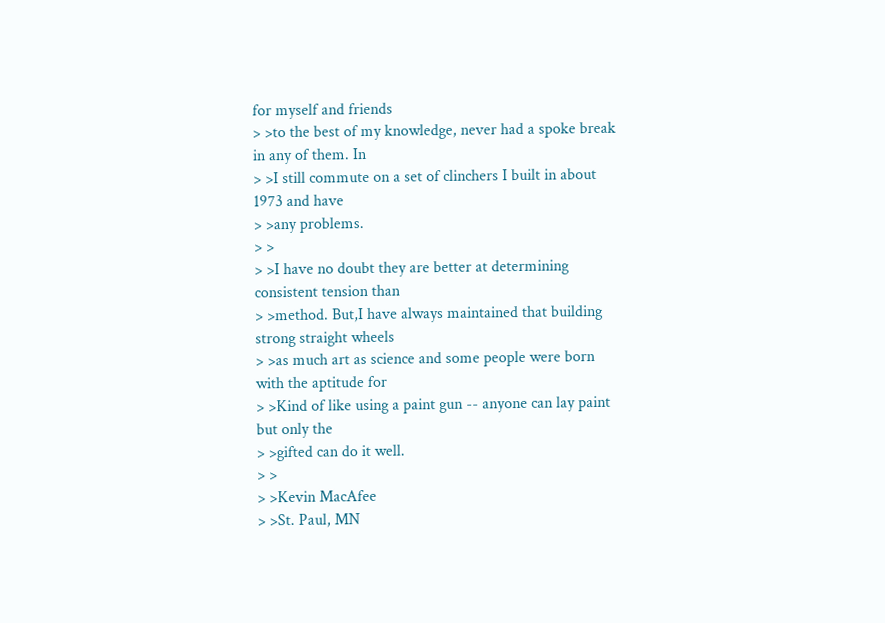for myself and friends
> >to the best of my knowledge, never had a spoke break in any of them. In
> >I still commute on a set of clinchers I built in about 1973 and have
> >any problems.
> >
> >I have no doubt they are better at determining consistent tension than
> >method. But,I have always maintained that building strong straight wheels
> >as much art as science and some people were born with the aptitude for
> >Kind of like using a paint gun -- anyone can lay paint but only the
> >gifted can do it well.
> >
> >Kevin MacAfee
> >St. Paul, MN